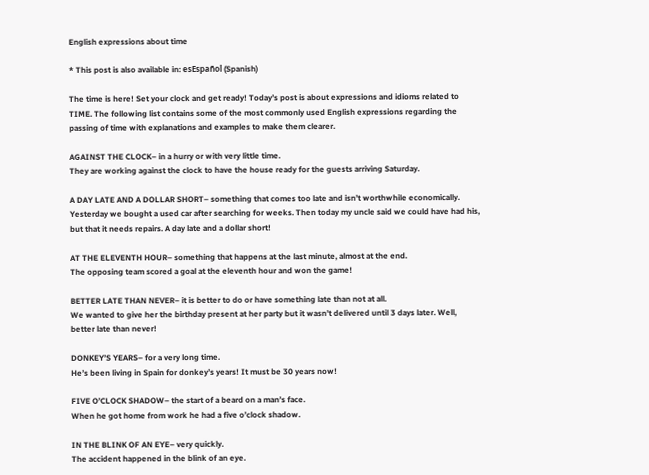English expressions about time

* This post is also available in: esEspañol (Spanish)

The time is here! Set your clock and get ready! Today’s post is about expressions and idioms related to TIME. The following list contains some of the most commonly used English expressions regarding the passing of time with explanations and examples to make them clearer.

AGAINST THE CLOCK– in a hurry or with very little time.
They are working against the clock to have the house ready for the guests arriving Saturday.

A DAY LATE AND A DOLLAR SHORT– something that comes too late and isn’t worthwhile economically.
Yesterday we bought a used car after searching for weeks. Then today my uncle said we could have had his, but that it needs repairs. A day late and a dollar short!

AT THE ELEVENTH HOUR– something that happens at the last minute, almost at the end.
The opposing team scored a goal at the eleventh hour and won the game!

BETTER LATE THAN NEVER– it is better to do or have something late than not at all.
We wanted to give her the birthday present at her party but it wasn’t delivered until 3 days later. Well, better late than never!

DONKEY’S YEARS– for a very long time.
He’s been living in Spain for donkey’s years! It must be 30 years now!

FIVE O’CLOCK SHADOW– the start of a beard on a man’s face.
When he got home from work he had a five o’clock shadow.

IN THE BLINK OF AN EYE– very quickly.
The accident happened in the blink of an eye.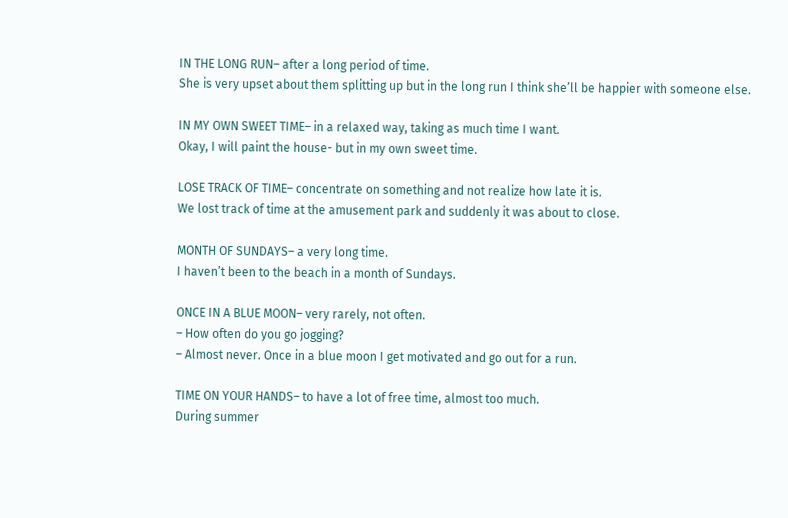IN THE LONG RUN– after a long period of time.
She is very upset about them splitting up but in the long run I think she’ll be happier with someone else.

IN MY OWN SWEET TIME– in a relaxed way, taking as much time I want.
Okay, I will paint the house- but in my own sweet time.

LOSE TRACK OF TIME– concentrate on something and not realize how late it is.
We lost track of time at the amusement park and suddenly it was about to close.

MONTH OF SUNDAYS– a very long time.
I haven’t been to the beach in a month of Sundays.

ONCE IN A BLUE MOON– very rarely, not often.
– How often do you go jogging?
– Almost never. Once in a blue moon I get motivated and go out for a run.

TIME ON YOUR HANDS– to have a lot of free time, almost too much.
During summer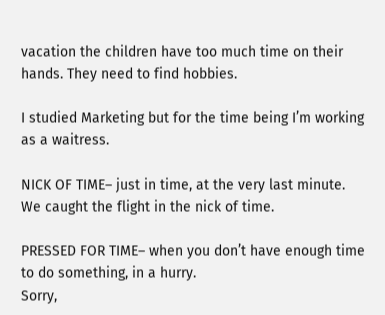vacation the children have too much time on their hands. They need to find hobbies.

I studied Marketing but for the time being I’m working as a waitress.

NICK OF TIME– just in time, at the very last minute.
We caught the flight in the nick of time.

PRESSED FOR TIME– when you don’t have enough time to do something, in a hurry.
Sorry,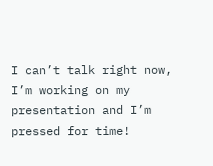I can’t talk right now, I’m working on my presentation and I’m pressed for time!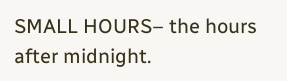SMALL HOURS– the hours after midnight.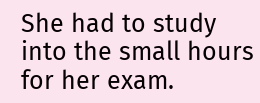She had to study into the small hours for her exam.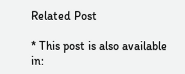Related Post

* This post is also available in: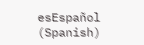esEspañol (Spanish)